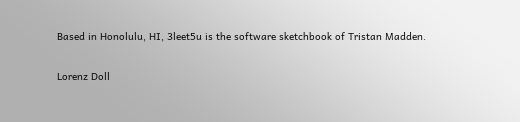Based in Honolulu, HI, 3leet5u is the software sketchbook of Tristan Madden.

Lorenz Doll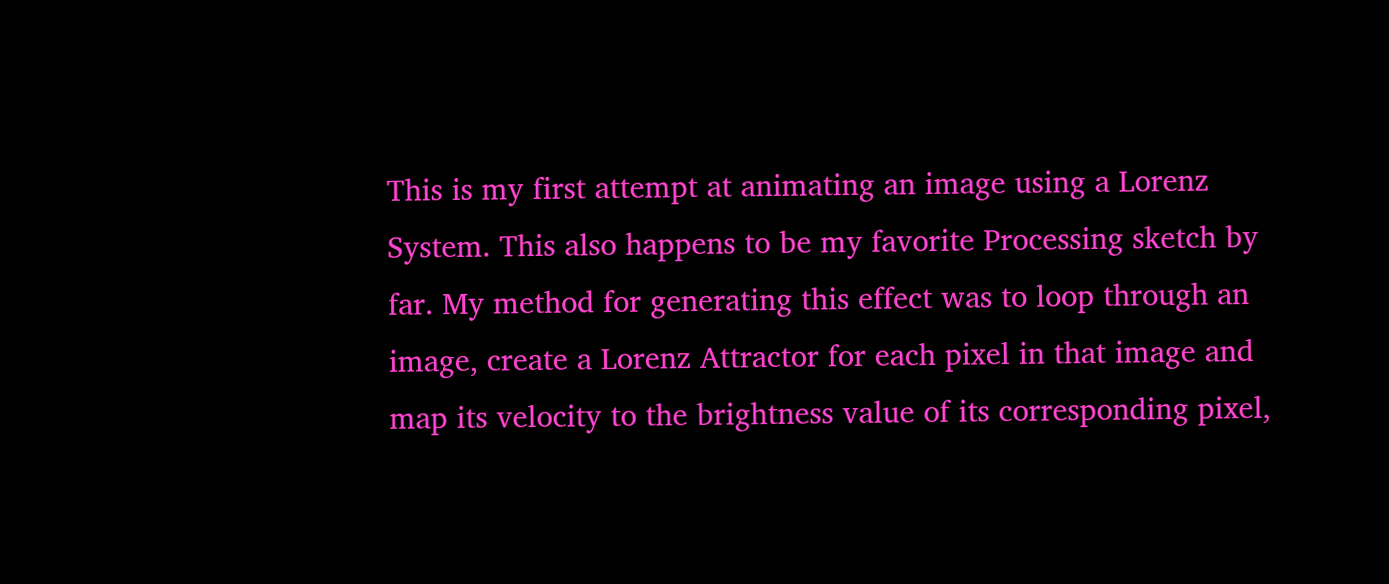This is my first attempt at animating an image using a Lorenz System. This also happens to be my favorite Processing sketch by far. My method for generating this effect was to loop through an image, create a Lorenz Attractor for each pixel in that image and map its velocity to the brightness value of its corresponding pixel,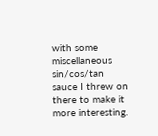with some miscellaneous sin/cos/tan sauce I threw on there to make it more interesting.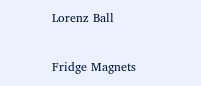Lorenz Ball

Fridge Magnets